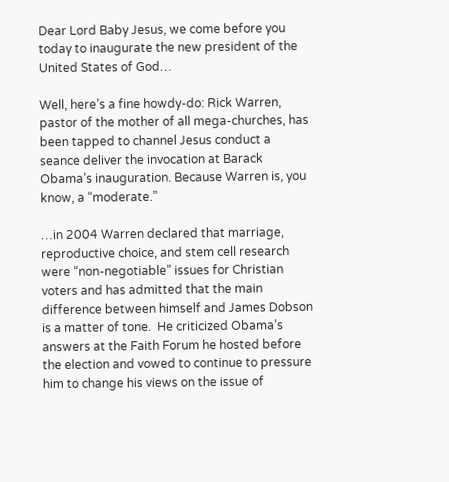Dear Lord Baby Jesus, we come before you today to inaugurate the new president of the United States of God…

Well, here’s a fine howdy-do: Rick Warren, pastor of the mother of all mega-churches, has been tapped to channel Jesus conduct a seance deliver the invocation at Barack Obama’s inauguration. Because Warren is, you know, a “moderate.”

…in 2004 Warren declared that marriage, reproductive choice, and stem cell research were “non-negotiable” issues for Christian voters and has admitted that the main difference between himself and James Dobson is a matter of tone.  He criticized Obama’s answers at the Faith Forum he hosted before the election and vowed to continue to pressure him to change his views on the issue of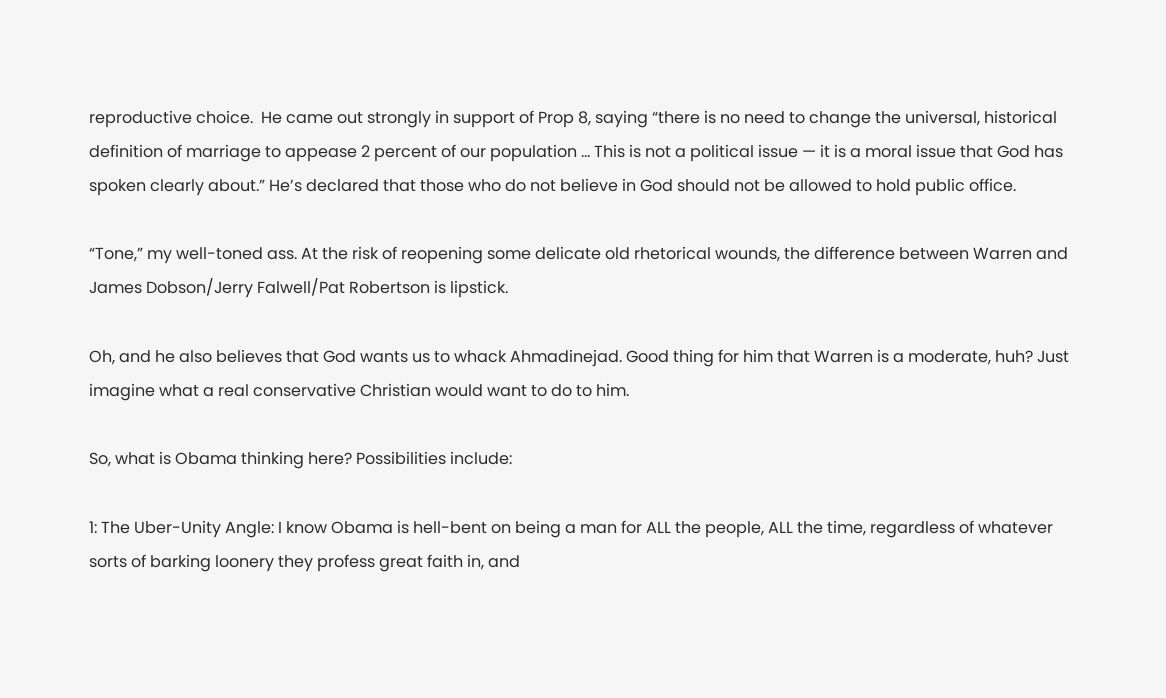reproductive choice.  He came out strongly in support of Prop 8, saying “there is no need to change the universal, historical definition of marriage to appease 2 percent of our population … This is not a political issue — it is a moral issue that God has spoken clearly about.” He’s declared that those who do not believe in God should not be allowed to hold public office.

“Tone,” my well-toned ass. At the risk of reopening some delicate old rhetorical wounds, the difference between Warren and James Dobson/Jerry Falwell/Pat Robertson is lipstick.

Oh, and he also believes that God wants us to whack Ahmadinejad. Good thing for him that Warren is a moderate, huh? Just imagine what a real conservative Christian would want to do to him.

So, what is Obama thinking here? Possibilities include:

1: The Uber-Unity Angle: I know Obama is hell-bent on being a man for ALL the people, ALL the time, regardless of whatever sorts of barking loonery they profess great faith in, and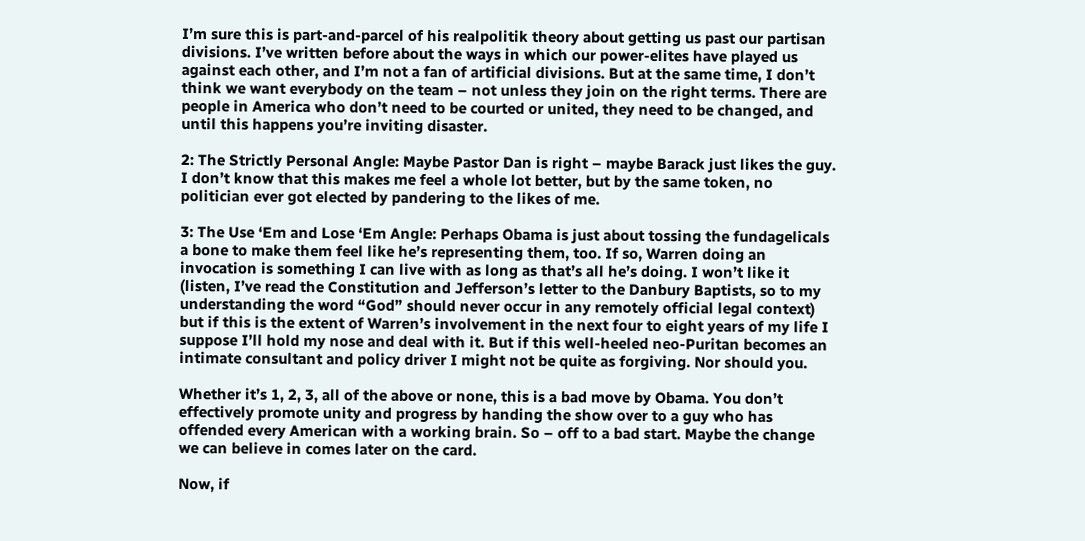I’m sure this is part-and-parcel of his realpolitik theory about getting us past our partisan divisions. I’ve written before about the ways in which our power-elites have played us against each other, and I’m not a fan of artificial divisions. But at the same time, I don’t think we want everybody on the team – not unless they join on the right terms. There are people in America who don’t need to be courted or united, they need to be changed, and until this happens you’re inviting disaster.

2: The Strictly Personal Angle: Maybe Pastor Dan is right – maybe Barack just likes the guy. I don’t know that this makes me feel a whole lot better, but by the same token, no politician ever got elected by pandering to the likes of me.

3: The Use ‘Em and Lose ‘Em Angle: Perhaps Obama is just about tossing the fundagelicals a bone to make them feel like he’s representing them, too. If so, Warren doing an invocation is something I can live with as long as that’s all he’s doing. I won’t like it (listen, I’ve read the Constitution and Jefferson’s letter to the Danbury Baptists, so to my understanding the word “God” should never occur in any remotely official legal context) but if this is the extent of Warren’s involvement in the next four to eight years of my life I suppose I’ll hold my nose and deal with it. But if this well-heeled neo-Puritan becomes an intimate consultant and policy driver I might not be quite as forgiving. Nor should you.

Whether it’s 1, 2, 3, all of the above or none, this is a bad move by Obama. You don’t effectively promote unity and progress by handing the show over to a guy who has offended every American with a working brain. So – off to a bad start. Maybe the change we can believe in comes later on the card.

Now, if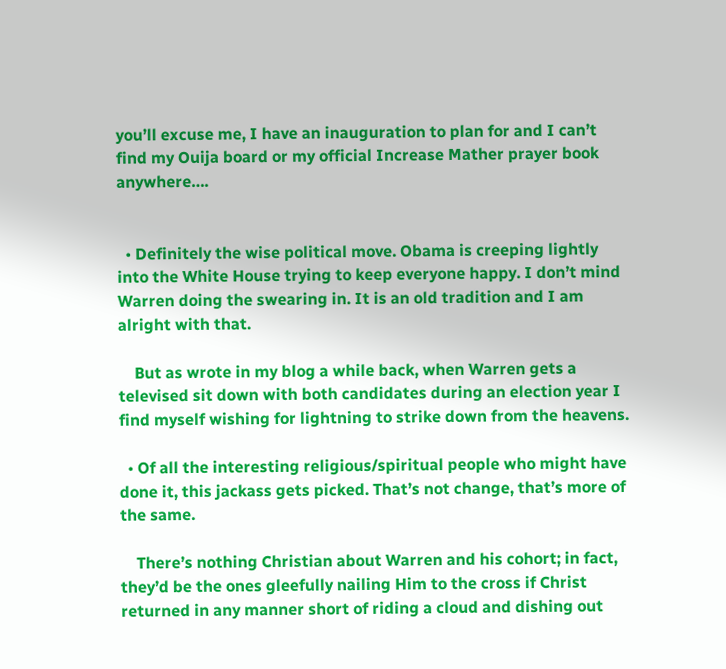you’ll excuse me, I have an inauguration to plan for and I can’t find my Ouija board or my official Increase Mather prayer book anywhere….


  • Definitely the wise political move. Obama is creeping lightly into the White House trying to keep everyone happy. I don’t mind Warren doing the swearing in. It is an old tradition and I am alright with that.

    But as wrote in my blog a while back, when Warren gets a televised sit down with both candidates during an election year I find myself wishing for lightning to strike down from the heavens.

  • Of all the interesting religious/spiritual people who might have done it, this jackass gets picked. That’s not change, that’s more of the same.

    There’s nothing Christian about Warren and his cohort; in fact, they’d be the ones gleefully nailing Him to the cross if Christ returned in any manner short of riding a cloud and dishing out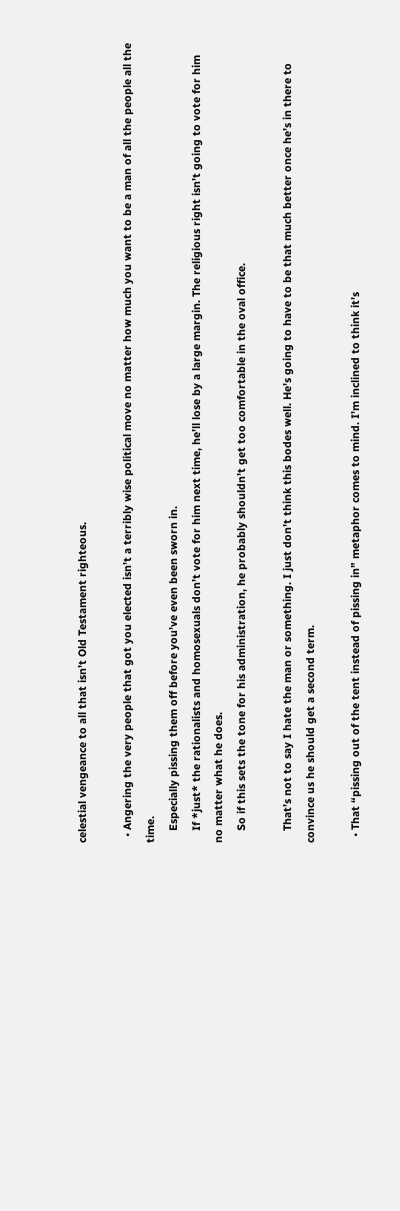celestial vengeance to all that isn’t Old Testament righteous.

  • Angering the very people that got you elected isn’t a terribly wise political move no matter how much you want to be a man of all the people all the time.
    Especially pissing them off before you’ve even been sworn in.
    If *just* the rationalists and homosexuals don’t vote for him next time, he’ll lose by a large margin. The religious right isn’t going to vote for him no matter what he does.
    So if this sets the tone for his administration, he probably shouldn’t get too comfortable in the oval office.

    That’s not to say I hate the man or something. I just don’t think this bodes well. He’s going to have to be that much better once he’s in there to convince us he should get a second term.

  • That “pissing out of the tent instead of pissing in” metaphor comes to mind. I’m inclined to think it’s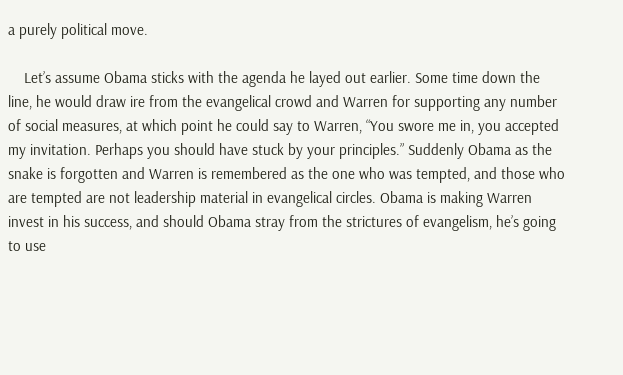a purely political move.

    Let’s assume Obama sticks with the agenda he layed out earlier. Some time down the line, he would draw ire from the evangelical crowd and Warren for supporting any number of social measures, at which point he could say to Warren, “You swore me in, you accepted my invitation. Perhaps you should have stuck by your principles.” Suddenly Obama as the snake is forgotten and Warren is remembered as the one who was tempted, and those who are tempted are not leadership material in evangelical circles. Obama is making Warren invest in his success, and should Obama stray from the strictures of evangelism, he’s going to use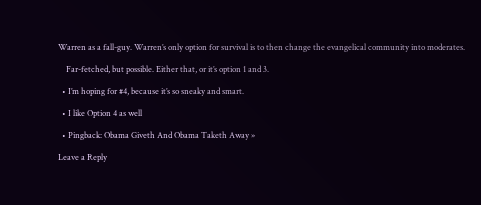Warren as a fall-guy. Warren’s only option for survival is to then change the evangelical community into moderates.

    Far-fetched, but possible. Either that, or it’s option 1 and 3.

  • I’m hoping for #4, because it’s so sneaky and smart.

  • I like Option 4 as well

  • Pingback: Obama Giveth And Obama Taketh Away »

Leave a Reply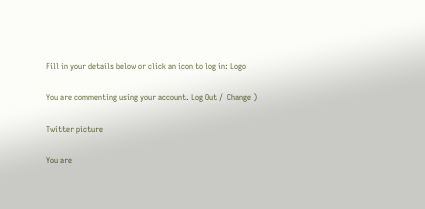Fill in your details below or click an icon to log in: Logo

You are commenting using your account. Log Out /  Change )

Twitter picture

You are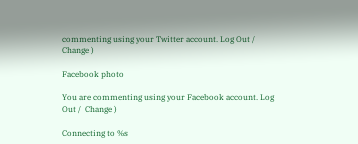commenting using your Twitter account. Log Out /  Change )

Facebook photo

You are commenting using your Facebook account. Log Out /  Change )

Connecting to %s